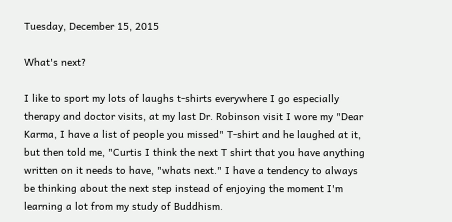Tuesday, December 15, 2015

What's next?

I like to sport my lots of laughs t-shirts everywhere I go especially therapy and doctor visits, at my last Dr. Robinson visit I wore my "Dear Karma, I have a list of people you missed" T-shirt and he laughed at it, but then told me, "Curtis I think the next T shirt that you have anything written on it needs to have, "whats next." I have a tendency to always be thinking about the next step instead of enjoying the moment I'm learning a lot from my study of Buddhism.